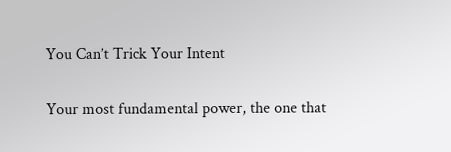You Can’t Trick Your Intent

Your most fundamental power, the one that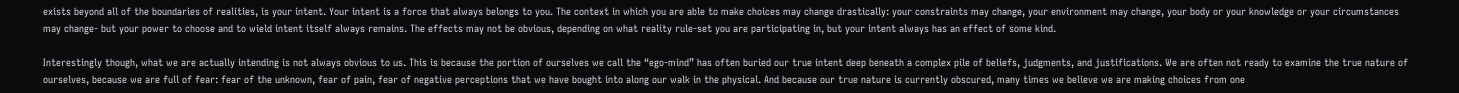exists beyond all of the boundaries of realities, is your intent. Your intent is a force that always belongs to you. The context in which you are able to make choices may change drastically: your constraints may change, your environment may change, your body or your knowledge or your circumstances may change- but your power to choose and to wield intent itself always remains. The effects may not be obvious, depending on what reality rule-set you are participating in, but your intent always has an effect of some kind.

Interestingly though, what we are actually intending is not always obvious to us. This is because the portion of ourselves we call the “ego-mind” has often buried our true intent deep beneath a complex pile of beliefs, judgments, and justifications. We are often not ready to examine the true nature of ourselves, because we are full of fear: fear of the unknown, fear of pain, fear of negative perceptions that we have bought into along our walk in the physical. And because our true nature is currently obscured, many times we believe we are making choices from one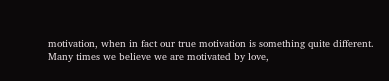motivation, when in fact our true motivation is something quite different. Many times we believe we are motivated by love,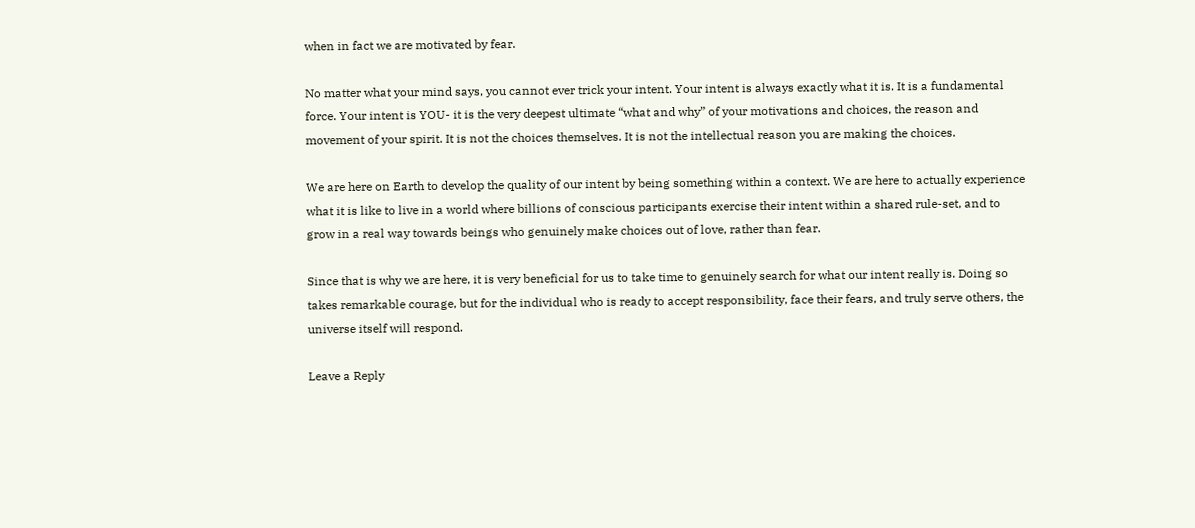when in fact we are motivated by fear.

No matter what your mind says, you cannot ever trick your intent. Your intent is always exactly what it is. It is a fundamental force. Your intent is YOU- it is the very deepest ultimate “what and why” of your motivations and choices, the reason and movement of your spirit. It is not the choices themselves. It is not the intellectual reason you are making the choices.

We are here on Earth to develop the quality of our intent by being something within a context. We are here to actually experience what it is like to live in a world where billions of conscious participants exercise their intent within a shared rule-set, and to grow in a real way towards beings who genuinely make choices out of love, rather than fear.

Since that is why we are here, it is very beneficial for us to take time to genuinely search for what our intent really is. Doing so takes remarkable courage, but for the individual who is ready to accept responsibility, face their fears, and truly serve others, the universe itself will respond.

Leave a Reply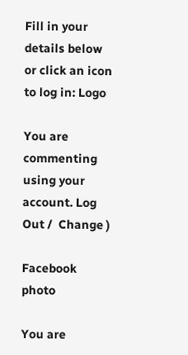Fill in your details below or click an icon to log in: Logo

You are commenting using your account. Log Out /  Change )

Facebook photo

You are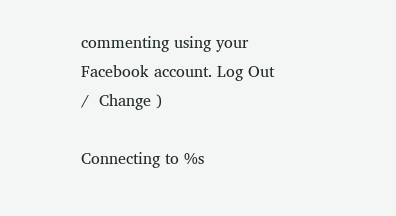commenting using your Facebook account. Log Out /  Change )

Connecting to %s